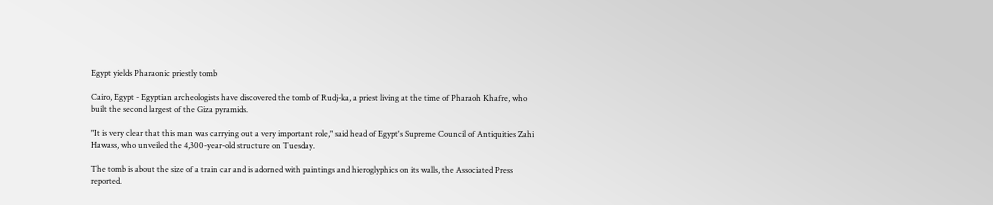Egypt yields Pharaonic priestly tomb

Cairo, Egypt - Egyptian archeologists have discovered the tomb of Rudj-ka, a priest living at the time of Pharaoh Khafre, who built the second largest of the Giza pyramids.

"It is very clear that this man was carrying out a very important role," said head of Egypt's Supreme Council of Antiquities Zahi Hawass, who unveiled the 4,300-year-old structure on Tuesday.

The tomb is about the size of a train car and is adorned with paintings and hieroglyphics on its walls, the Associated Press reported.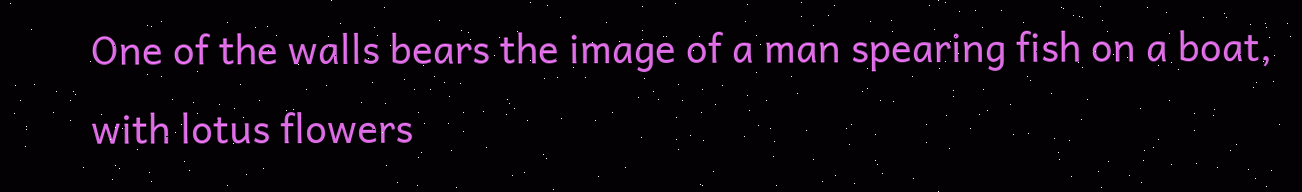One of the walls bears the image of a man spearing fish on a boat, with lotus flowers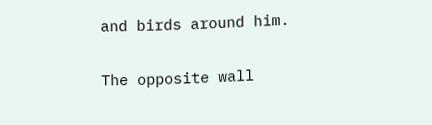and birds around him.

The opposite wall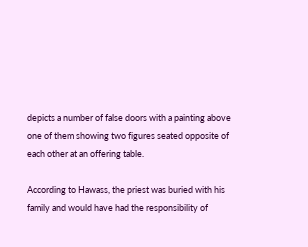depicts a number of false doors with a painting above one of them showing two figures seated opposite of each other at an offering table.

According to Hawass, the priest was buried with his family and would have had the responsibility of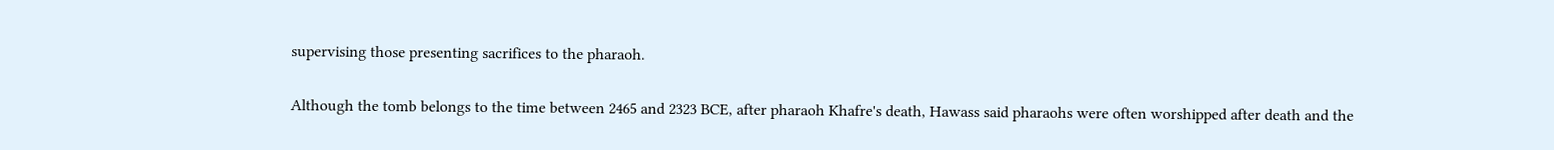supervising those presenting sacrifices to the pharaoh.

Although the tomb belongs to the time between 2465 and 2323 BCE, after pharaoh Khafre's death, Hawass said pharaohs were often worshipped after death and the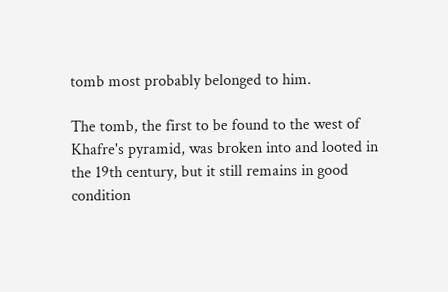tomb most probably belonged to him.

The tomb, the first to be found to the west of Khafre's pyramid, was broken into and looted in the 19th century, but it still remains in good condition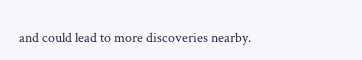and could lead to more discoveries nearby.